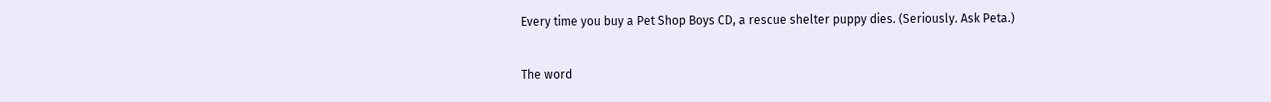Every time you buy a Pet Shop Boys CD, a rescue shelter puppy dies. (Seriously. Ask Peta.)

The word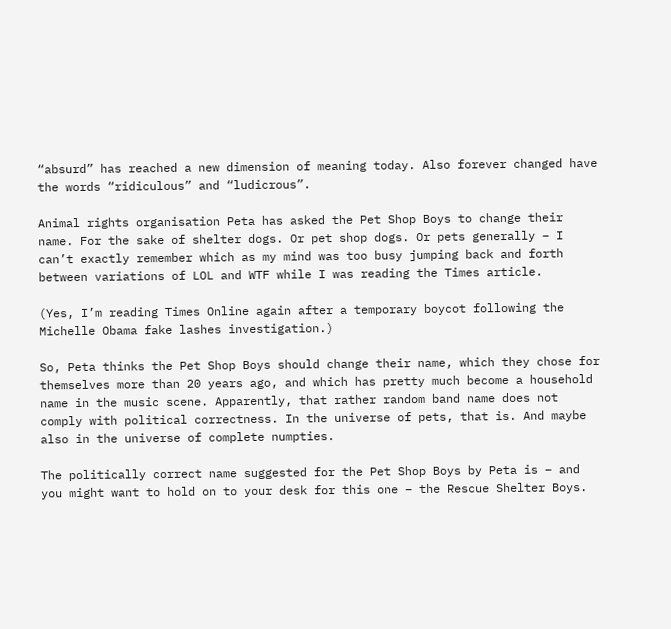“absurd” has reached a new dimension of meaning today. Also forever changed have the words “ridiculous” and “ludicrous”.

Animal rights organisation Peta has asked the Pet Shop Boys to change their name. For the sake of shelter dogs. Or pet shop dogs. Or pets generally – I can’t exactly remember which as my mind was too busy jumping back and forth between variations of LOL and WTF while I was reading the Times article.

(Yes, I’m reading Times Online again after a temporary boycot following the Michelle Obama fake lashes investigation.)

So, Peta thinks the Pet Shop Boys should change their name, which they chose for themselves more than 20 years ago, and which has pretty much become a household name in the music scene. Apparently, that rather random band name does not comply with political correctness. In the universe of pets, that is. And maybe also in the universe of complete numpties.

The politically correct name suggested for the Pet Shop Boys by Peta is – and you might want to hold on to your desk for this one – the Rescue Shelter Boys.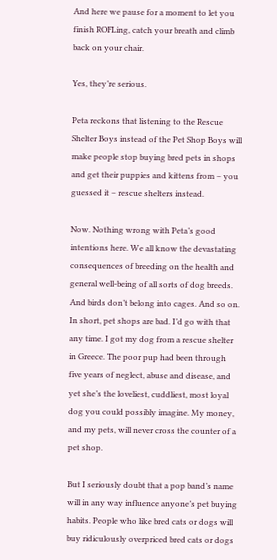And here we pause for a moment to let you finish ROFLing, catch your breath and climb back on your chair.

Yes, they’re serious.

Peta reckons that listening to the Rescue Shelter Boys instead of the Pet Shop Boys will make people stop buying bred pets in shops and get their puppies and kittens from – you guessed it – rescue shelters instead.

Now. Nothing wrong with Peta’s good intentions here. We all know the devastating consequences of breeding on the health and general well-being of all sorts of dog breeds. And birds don’t belong into cages. And so on. In short, pet shops are bad. I’d go with that any time. I got my dog from a rescue shelter in Greece. The poor pup had been through five years of neglect, abuse and disease, and yet she’s the loveliest, cuddliest, most loyal dog you could possibly imagine. My money, and my pets, will never cross the counter of a pet shop.

But I seriously doubt that a pop band’s name will in any way influence anyone’s pet buying habits. People who like bred cats or dogs will buy ridiculously overpriced bred cats or dogs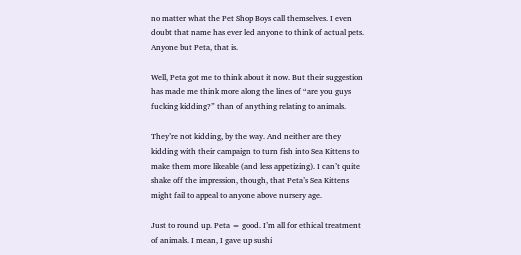no matter what the Pet Shop Boys call themselves. I even doubt that name has ever led anyone to think of actual pets. Anyone but Peta, that is.

Well, Peta got me to think about it now. But their suggestion has made me think more along the lines of “are you guys fucking kidding?” than of anything relating to animals.

They’re not kidding, by the way. And neither are they kidding with their campaign to turn fish into Sea Kittens to make them more likeable (and less appetizing). I can’t quite shake off the impression, though, that Peta’s Sea Kittens might fail to appeal to anyone above nursery age.

Just to round up. Peta = good. I’m all for ethical treatment of animals. I mean, I gave up sushi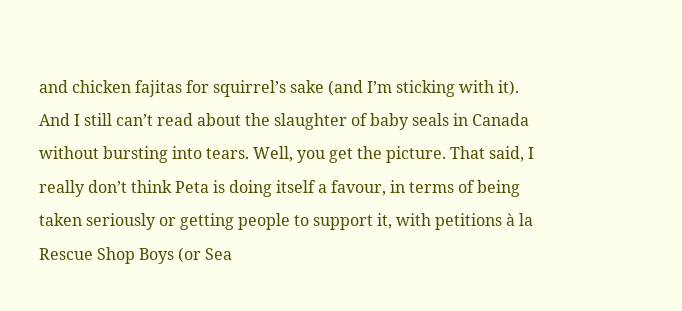and chicken fajitas for squirrel’s sake (and I’m sticking with it). And I still can’t read about the slaughter of baby seals in Canada without bursting into tears. Well, you get the picture. That said, I really don’t think Peta is doing itself a favour, in terms of being taken seriously or getting people to support it, with petitions à la Rescue Shop Boys (or Sea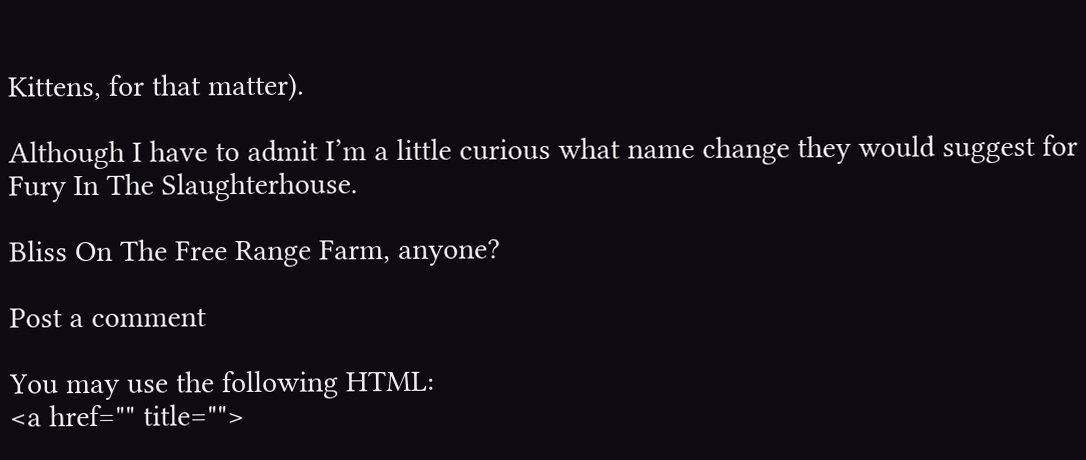Kittens, for that matter).

Although I have to admit I’m a little curious what name change they would suggest for Fury In The Slaughterhouse.

Bliss On The Free Range Farm, anyone?

Post a comment

You may use the following HTML:
<a href="" title="">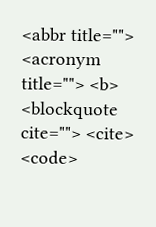<abbr title=""> <acronym title=""> <b> <blockquote cite=""> <cite> <code>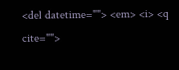<del datetime=""> <em> <i> <q cite="">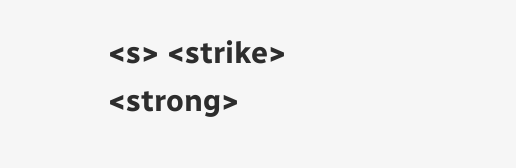<s> <strike> <strong>